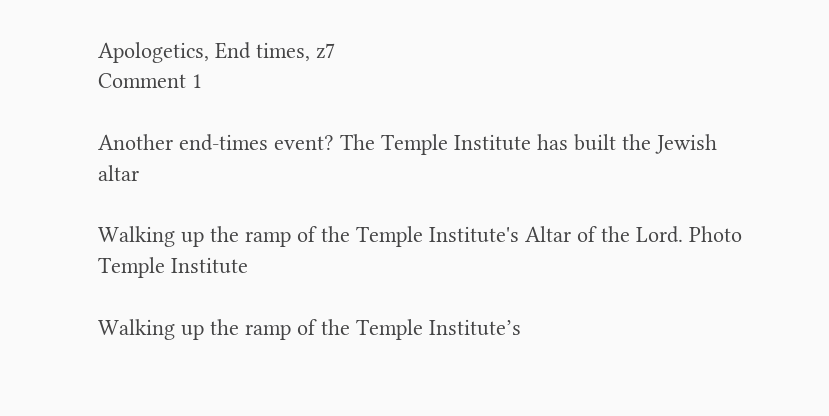Apologetics, End times, z7
Comment 1

Another end-times event? The Temple Institute has built the Jewish altar

Walking up the ramp of the Temple Institute's Altar of the Lord. Photo Temple Institute

Walking up the ramp of the Temple Institute’s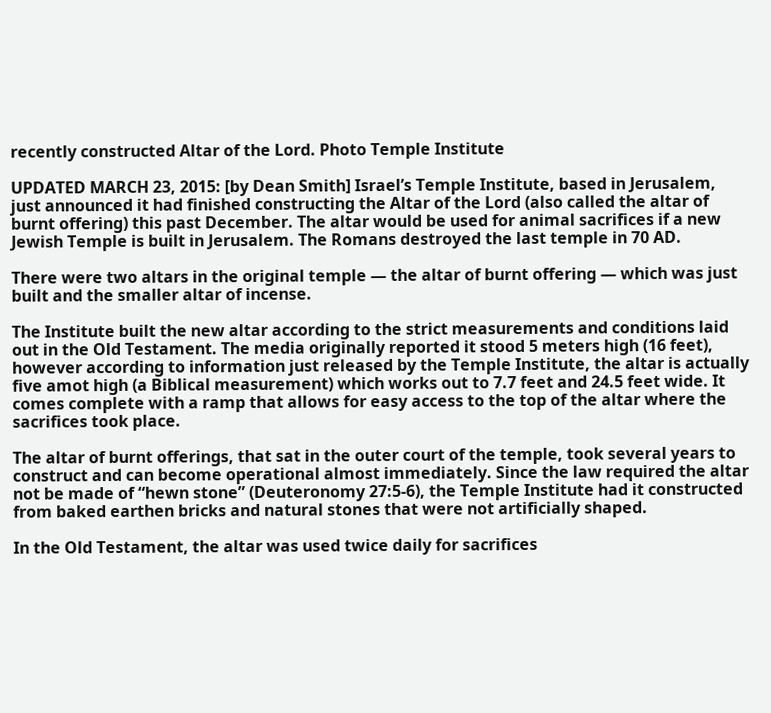recently constructed Altar of the Lord. Photo Temple Institute

UPDATED MARCH 23, 2015: [by Dean Smith] Israel’s Temple Institute, based in Jerusalem, just announced it had finished constructing the Altar of the Lord (also called the altar of burnt offering) this past December. The altar would be used for animal sacrifices if a new Jewish Temple is built in Jerusalem. The Romans destroyed the last temple in 70 AD.

There were two altars in the original temple — the altar of burnt offering — which was just built and the smaller altar of incense.

The Institute built the new altar according to the strict measurements and conditions laid out in the Old Testament. The media originally reported it stood 5 meters high (16 feet), however according to information just released by the Temple Institute, the altar is actually five amot high (a Biblical measurement) which works out to 7.7 feet and 24.5 feet wide. It comes complete with a ramp that allows for easy access to the top of the altar where the sacrifices took place.

The altar of burnt offerings, that sat in the outer court of the temple, took several years to construct and can become operational almost immediately. Since the law required the altar not be made of “hewn stone” (Deuteronomy 27:5-6), the Temple Institute had it constructed from baked earthen bricks and natural stones that were not artificially shaped.

In the Old Testament, the altar was used twice daily for sacrifices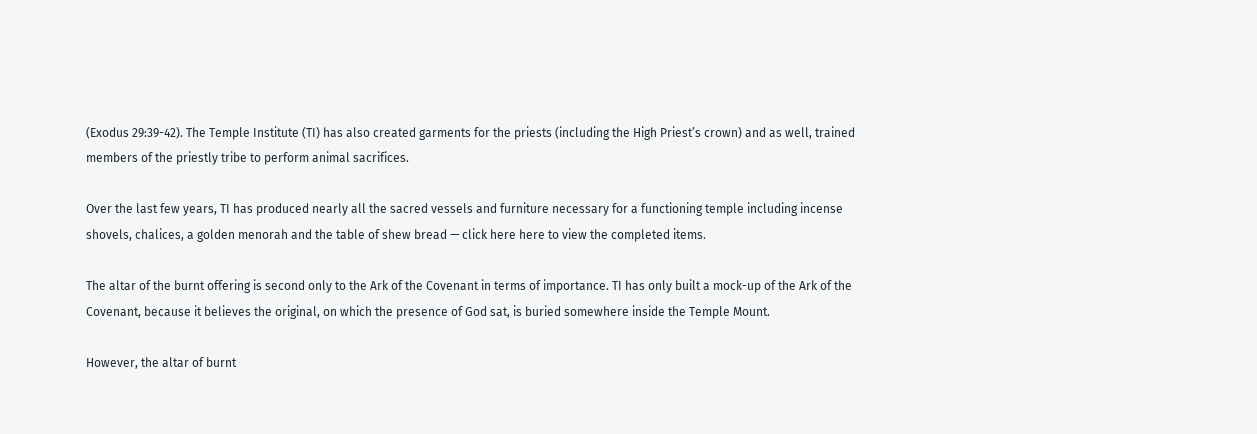(Exodus 29:39-42). The Temple Institute (TI) has also created garments for the priests (including the High Priest’s crown) and as well, trained members of the priestly tribe to perform animal sacrifices.

Over the last few years, TI has produced nearly all the sacred vessels and furniture necessary for a functioning temple including incense shovels, chalices, a golden menorah and the table of shew bread — click here here to view the completed items.

The altar of the burnt offering is second only to the Ark of the Covenant in terms of importance. TI has only built a mock-up of the Ark of the Covenant, because it believes the original, on which the presence of God sat, is buried somewhere inside the Temple Mount.

However, the altar of burnt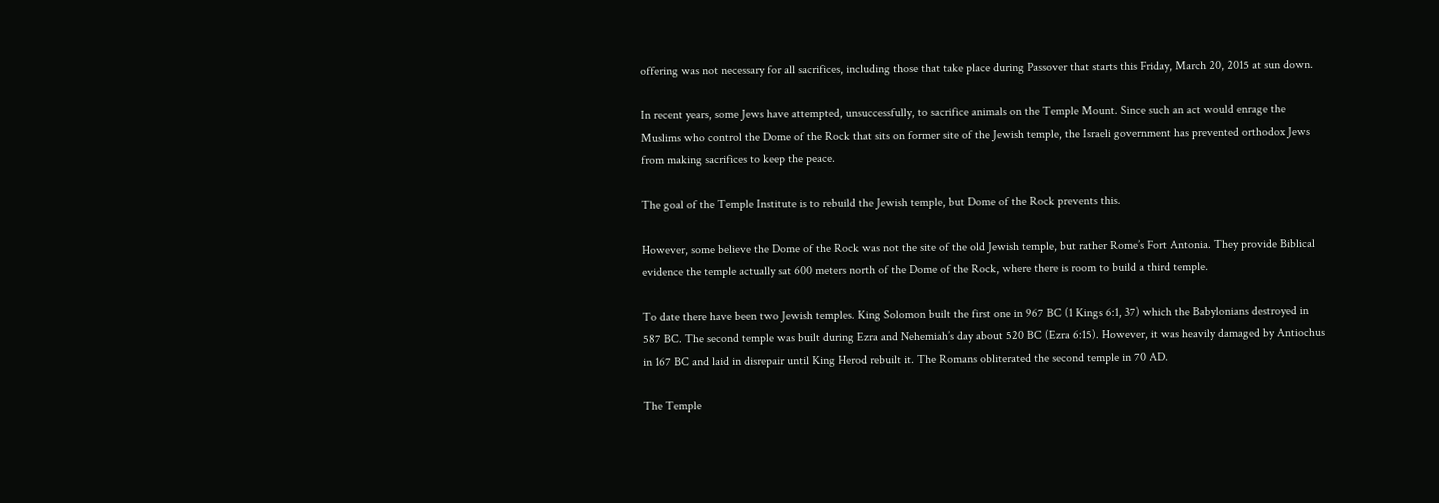offering was not necessary for all sacrifices, including those that take place during Passover that starts this Friday, March 20, 2015 at sun down.

In recent years, some Jews have attempted, unsuccessfully, to sacrifice animals on the Temple Mount. Since such an act would enrage the Muslims who control the Dome of the Rock that sits on former site of the Jewish temple, the Israeli government has prevented orthodox Jews from making sacrifices to keep the peace.

The goal of the Temple Institute is to rebuild the Jewish temple, but Dome of the Rock prevents this.

However, some believe the Dome of the Rock was not the site of the old Jewish temple, but rather Rome’s Fort Antonia. They provide Biblical evidence the temple actually sat 600 meters north of the Dome of the Rock, where there is room to build a third temple.

To date there have been two Jewish temples. King Solomon built the first one in 967 BC (1 Kings 6:1, 37) which the Babylonians destroyed in 587 BC. The second temple was built during Ezra and Nehemiah’s day about 520 BC (Ezra 6:15). However, it was heavily damaged by Antiochus in 167 BC and laid in disrepair until King Herod rebuilt it. The Romans obliterated the second temple in 70 AD.

The Temple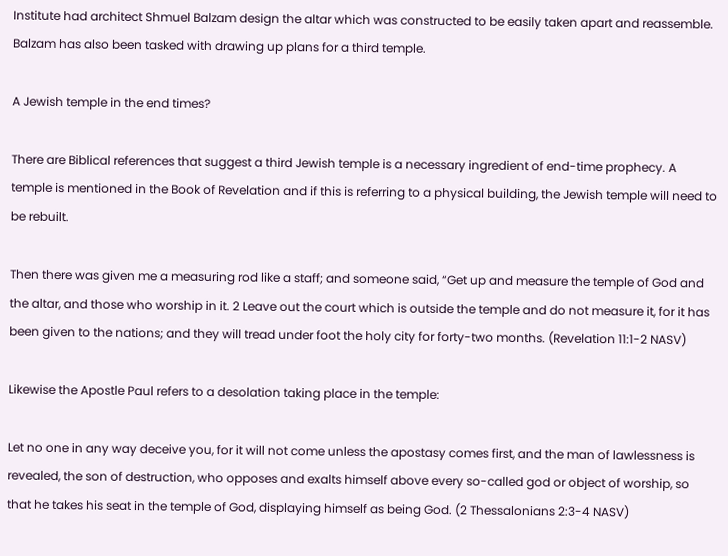Institute had architect Shmuel Balzam design the altar which was constructed to be easily taken apart and reassemble. Balzam has also been tasked with drawing up plans for a third temple.

A Jewish temple in the end times?

There are Biblical references that suggest a third Jewish temple is a necessary ingredient of end-time prophecy. A temple is mentioned in the Book of Revelation and if this is referring to a physical building, the Jewish temple will need to be rebuilt.

Then there was given me a measuring rod like a staff; and someone said, “Get up and measure the temple of God and the altar, and those who worship in it. 2 Leave out the court which is outside the temple and do not measure it, for it has been given to the nations; and they will tread under foot the holy city for forty-two months. (Revelation 11:1-2 NASV)

Likewise the Apostle Paul refers to a desolation taking place in the temple:

Let no one in any way deceive you, for it will not come unless the apostasy comes first, and the man of lawlessness is revealed, the son of destruction, who opposes and exalts himself above every so-called god or object of worship, so that he takes his seat in the temple of God, displaying himself as being God. (2 Thessalonians 2:3-4 NASV)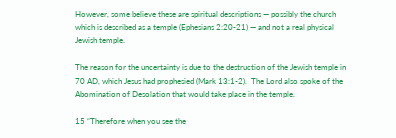However, some believe these are spiritual descriptions — possibly the church which is described as a temple (Ephesians 2:20-21) — and not a real physical Jewish temple.

The reason for the uncertainty is due to the destruction of the Jewish temple in 70 AD, which Jesus had prophesied (Mark 13:1-2).  The Lord also spoke of the Abomination of Desolation that would take place in the temple.

15 “Therefore when you see the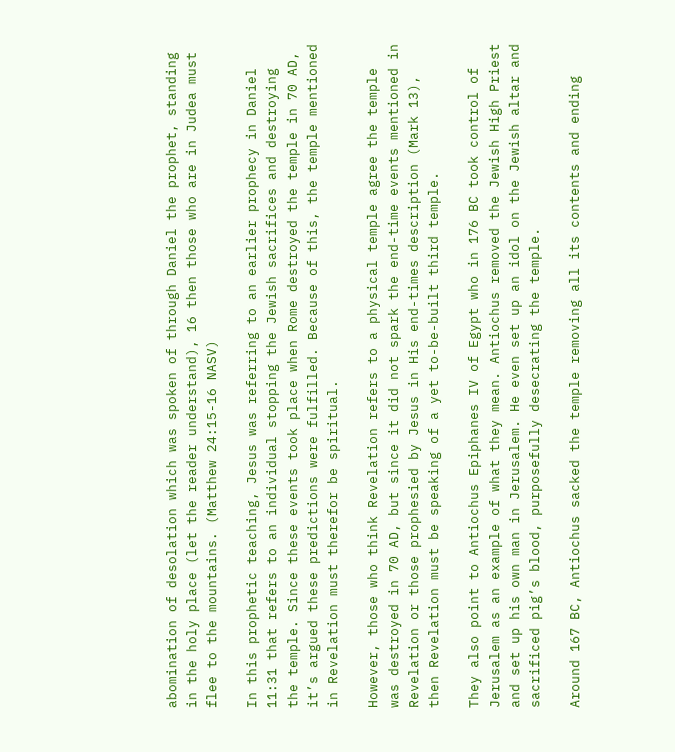abomination of desolation which was spoken of through Daniel the prophet, standing in the holy place (let the reader understand), 16 then those who are in Judea must flee to the mountains. (Matthew 24:15-16 NASV)

In this prophetic teaching, Jesus was referring to an earlier prophecy in Daniel 11:31 that refers to an individual stopping the Jewish sacrifices and destroying the temple. Since these events took place when Rome destroyed the temple in 70 AD, it’s argued these predictions were fulfilled. Because of this, the temple mentioned in Revelation must therefor be spiritual.

However, those who think Revelation refers to a physical temple agree the temple was destroyed in 70 AD, but since it did not spark the end-time events mentioned in Revelation or those prophesied by Jesus in His end-times description (Mark 13), then Revelation must be speaking of a yet to-be-built third temple.

They also point to Antiochus Epiphanes IV of Egypt who in 176 BC took control of Jerusalem as an example of what they mean. Antiochus removed the Jewish High Priest and set up his own man in Jerusalem. He even set up an idol on the Jewish altar and sacrificed pig’s blood, purposefully desecrating the temple.

Around 167 BC, Antiochus sacked the temple removing all its contents and ending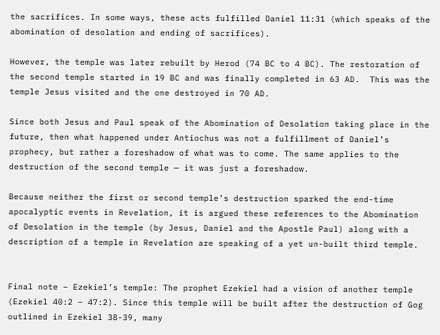the sacrifices. In some ways, these acts fulfilled Daniel 11:31 (which speaks of the abomination of desolation and ending of sacrifices).

However, the temple was later rebuilt by Herod (74 BC to 4 BC). The restoration of the second temple started in 19 BC and was finally completed in 63 AD.  This was the temple Jesus visited and the one destroyed in 70 AD.

Since both Jesus and Paul speak of the Abomination of Desolation taking place in the future, then what happened under Antiochus was not a fulfillment of Daniel’s prophecy, but rather a foreshadow of what was to come. The same applies to the destruction of the second temple — it was just a foreshadow.

Because neither the first or second temple’s destruction sparked the end-time apocalyptic events in Revelation, it is argued these references to the Abomination of Desolation in the temple (by Jesus, Daniel and the Apostle Paul) along with a description of a temple in Revelation are speaking of a yet un-built third temple.


Final note – Ezekiel’s temple: The prophet Ezekiel had a vision of another temple (Ezekiel 40:2 – 47:2). Since this temple will be built after the destruction of Gog outlined in Ezekiel 38-39, many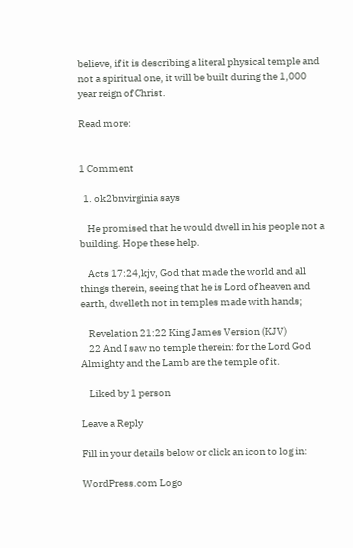believe, if it is describing a literal physical temple and not a spiritual one, it will be built during the 1,000 year reign of Christ.

Read more:


1 Comment

  1. ok2bnvirginia says

    He promised that he would dwell in his people not a building. Hope these help.

    Acts 17:24,kjv, God that made the world and all things therein, seeing that he is Lord of heaven and earth, dwelleth not in temples made with hands;

    Revelation 21:22 King James Version (KJV)
    22 And I saw no temple therein: for the Lord God Almighty and the Lamb are the temple of it.

    Liked by 1 person

Leave a Reply

Fill in your details below or click an icon to log in:

WordPress.com Logo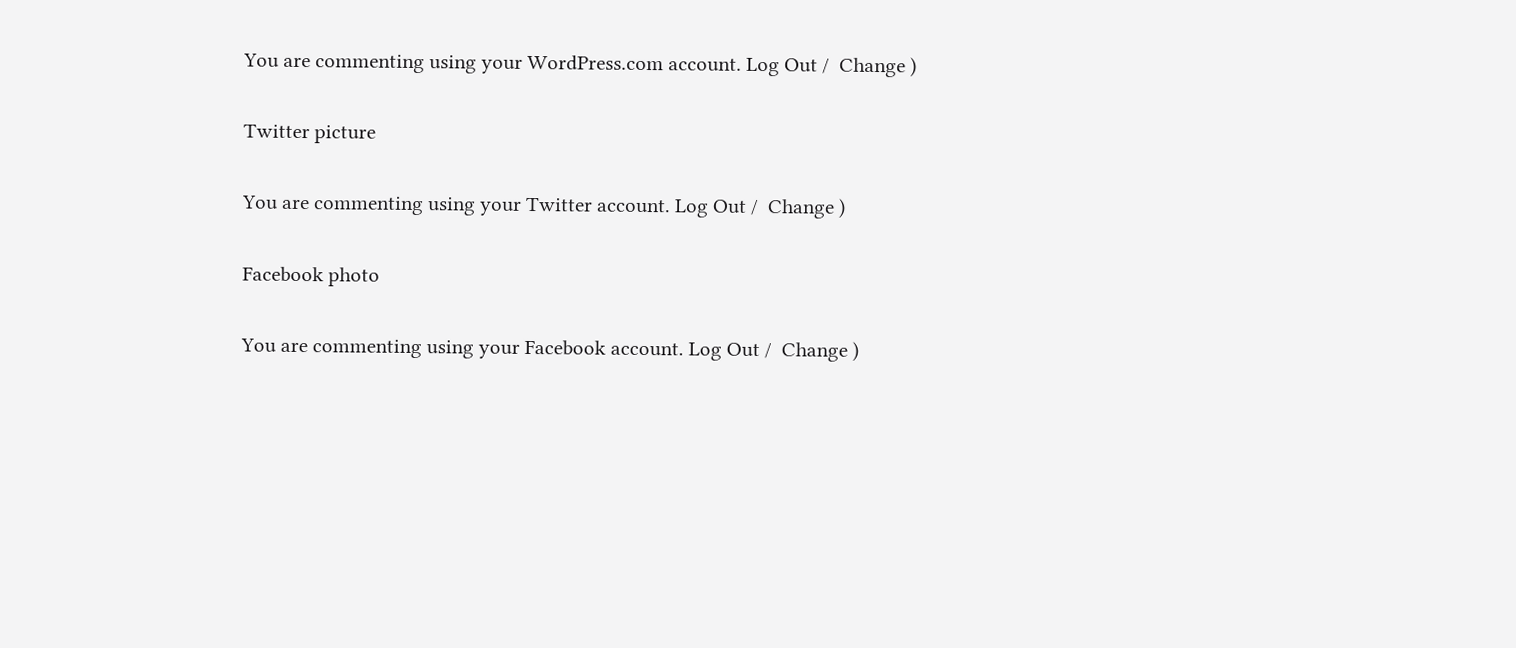You are commenting using your WordPress.com account. Log Out /  Change )

Twitter picture

You are commenting using your Twitter account. Log Out /  Change )

Facebook photo

You are commenting using your Facebook account. Log Out /  Change )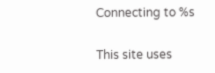Connecting to %s

This site uses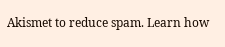Akismet to reduce spam. Learn how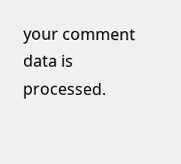your comment data is processed.